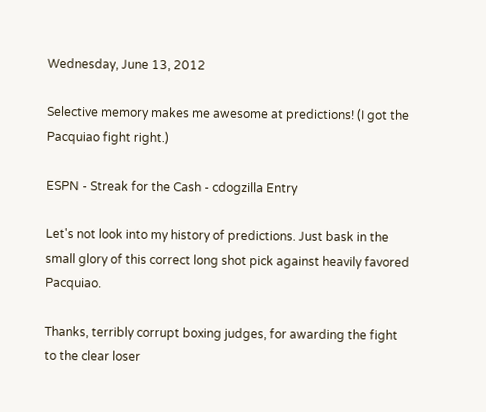Wednesday, June 13, 2012

Selective memory makes me awesome at predictions! (I got the Pacquiao fight right.)

ESPN - Streak for the Cash - cdogzilla Entry

Let's not look into my history of predictions. Just bask in the small glory of this correct long shot pick against heavily favored Pacquiao.

Thanks, terribly corrupt boxing judges, for awarding the fight to the clear loser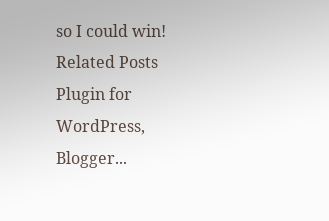so I could win!
Related Posts Plugin for WordPress, Blogger...